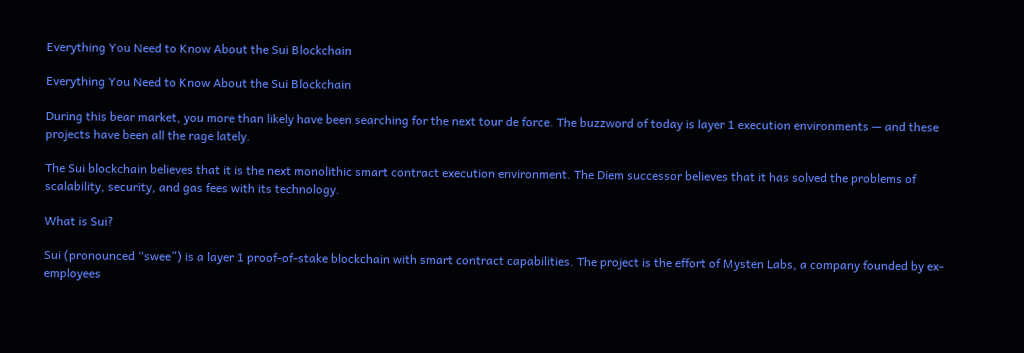Everything You Need to Know About the Sui Blockchain

Everything You Need to Know About the Sui Blockchain

During this bear market, you more than likely have been searching for the next tour de force. The buzzword of today is layer 1 execution environments — and these projects have been all the rage lately.

The Sui blockchain believes that it is the next monolithic smart contract execution environment. The Diem successor believes that it has solved the problems of scalability, security, and gas fees with its technology.

What is Sui?

Sui (pronounced “swee”) is a layer 1 proof-of-stake blockchain with smart contract capabilities. The project is the effort of Mysten Labs, a company founded by ex-employees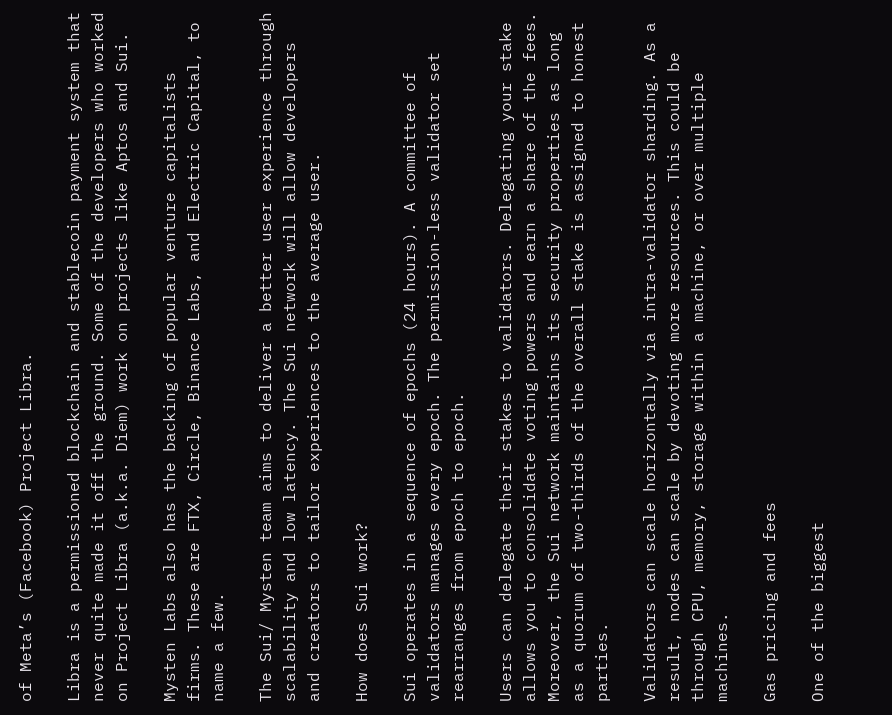of Meta’s (Facebook) Project Libra.

Libra is a permissioned blockchain and stablecoin payment system that never quite made it off the ground. Some of the developers who worked on Project Libra (a.k.a. Diem) work on projects like Aptos and Sui.

Mysten Labs also has the backing of popular venture capitalists firms. These are FTX, Circle, Binance Labs, and Electric Capital, to name a few.

The Sui/ Mysten team aims to deliver a better user experience through scalability and low latency. The Sui network will allow developers and creators to tailor experiences to the average user.

How does Sui work?

Sui operates in a sequence of epochs (24 hours). A committee of validators manages every epoch. The permission-less validator set rearranges from epoch to epoch.

Users can delegate their stakes to validators. Delegating your stake allows you to consolidate voting powers and earn a share of the fees. Moreover, the Sui network maintains its security properties as long as a quorum of two-thirds of the overall stake is assigned to honest parties.

Validators can scale horizontally via intra-validator sharding. As a result, nodes can scale by devoting more resources. This could be through CPU, memory, storage within a machine, or over multiple machines.

Gas pricing and fees

One of the biggest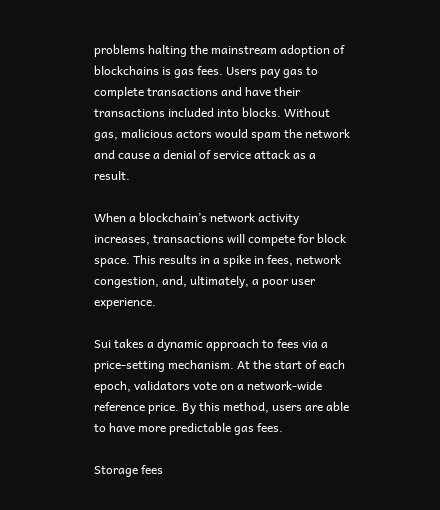problems halting the mainstream adoption of blockchains is gas fees. Users pay gas to complete transactions and have their transactions included into blocks. Without gas, malicious actors would spam the network and cause a denial of service attack as a result.

When a blockchain’s network activity increases, transactions will compete for block space. This results in a spike in fees, network congestion, and, ultimately, a poor user experience.

Sui takes a dynamic approach to fees via a price-setting mechanism. At the start of each epoch, validators vote on a network-wide reference price. By this method, users are able to have more predictable gas fees.

Storage fees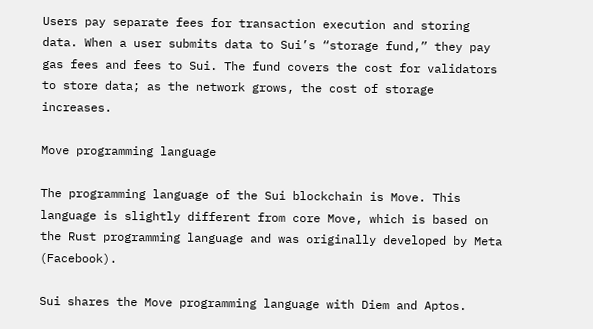Users pay separate fees for transaction execution and storing data. When a user submits data to Sui’s “storage fund,” they pay gas fees and fees to Sui. The fund covers the cost for validators to store data; as the network grows, the cost of storage increases.

Move programming language

The programming language of the Sui blockchain is Move. This language is slightly different from core Move, which is based on the Rust programming language and was originally developed by Meta (Facebook).

Sui shares the Move programming language with Diem and Aptos.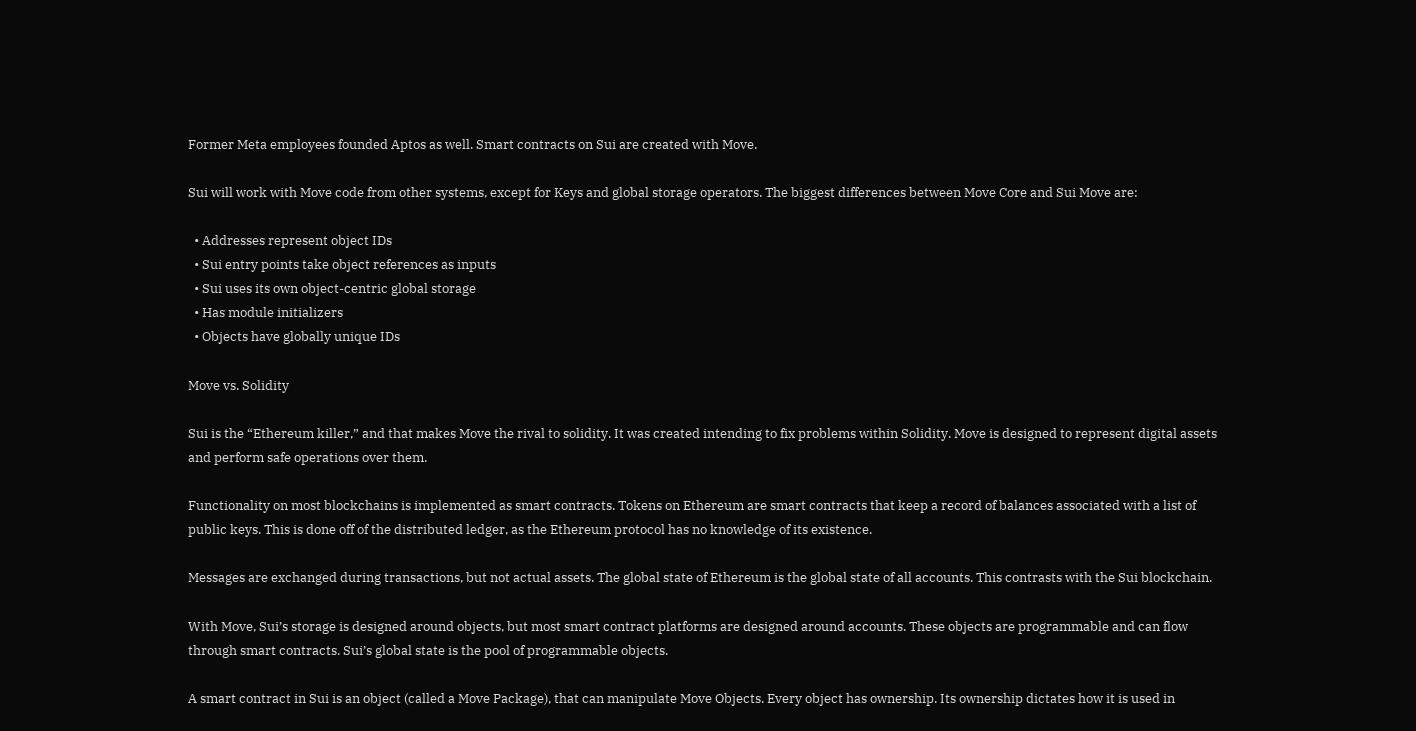Former Meta employees founded Aptos as well. Smart contracts on Sui are created with Move.

Sui will work with Move code from other systems, except for Keys and global storage operators. The biggest differences between Move Core and Sui Move are:

  • Addresses represent object IDs
  • Sui entry points take object references as inputs
  • Sui uses its own object-centric global storage
  • Has module initializers
  • Objects have globally unique IDs

Move vs. Solidity

Sui is the “Ethereum killer,” and that makes Move the rival to solidity. It was created intending to fix problems within Solidity. Move is designed to represent digital assets and perform safe operations over them.

Functionality on most blockchains is implemented as smart contracts. Tokens on Ethereum are smart contracts that keep a record of balances associated with a list of public keys. This is done off of the distributed ledger, as the Ethereum protocol has no knowledge of its existence.

Messages are exchanged during transactions, but not actual assets. The global state of Ethereum is the global state of all accounts. This contrasts with the Sui blockchain.

With Move, Sui’s storage is designed around objects, but most smart contract platforms are designed around accounts. These objects are programmable and can flow through smart contracts. Sui’s global state is the pool of programmable objects.

A smart contract in Sui is an object (called a Move Package), that can manipulate Move Objects. Every object has ownership. Its ownership dictates how it is used in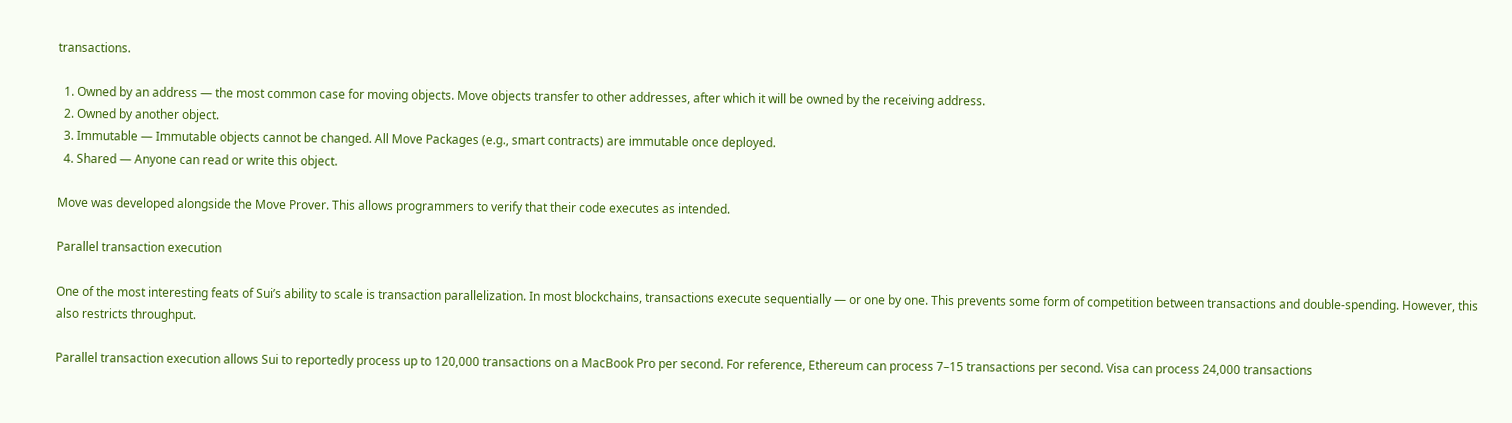transactions.

  1. Owned by an address — the most common case for moving objects. Move objects transfer to other addresses, after which it will be owned by the receiving address.
  2. Owned by another object.
  3. Immutable — Immutable objects cannot be changed. All Move Packages (e.g., smart contracts) are immutable once deployed.
  4. Shared — Anyone can read or write this object.

Move was developed alongside the Move Prover. This allows programmers to verify that their code executes as intended.

Parallel transaction execution

One of the most interesting feats of Sui’s ability to scale is transaction parallelization. In most blockchains, transactions execute sequentially — or one by one. This prevents some form of competition between transactions and double-spending. However, this also restricts throughput.

Parallel transaction execution allows Sui to reportedly process up to 120,000 transactions on a MacBook Pro per second. For reference, Ethereum can process 7–15 transactions per second. Visa can process 24,000 transactions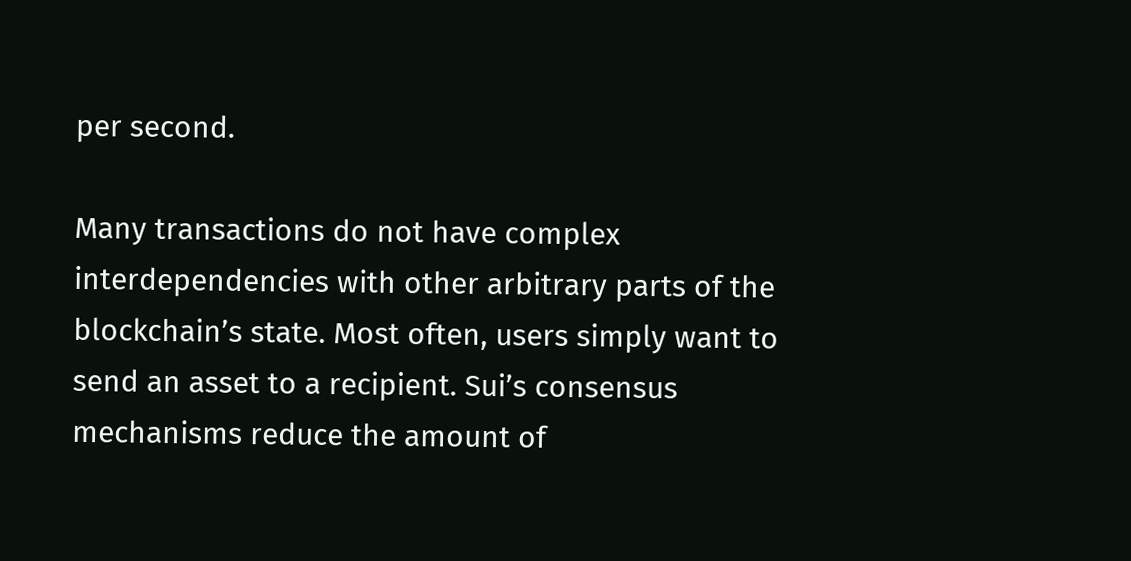per second.

Many transactions do not have complex interdependencies with other arbitrary parts of the blockchain’s state. Most often, users simply want to send an asset to a recipient. Sui’s consensus mechanisms reduce the amount of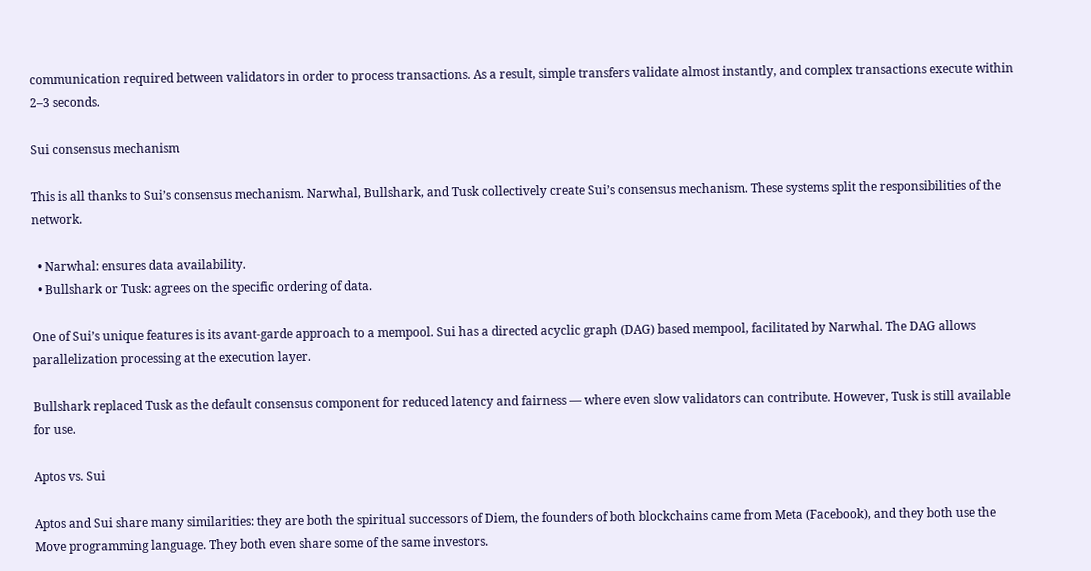communication required between validators in order to process transactions. As a result, simple transfers validate almost instantly, and complex transactions execute within 2–3 seconds.

Sui consensus mechanism

This is all thanks to Sui’s consensus mechanism. Narwhal, Bullshark, and Tusk collectively create Sui’s consensus mechanism. These systems split the responsibilities of the network.

  • Narwhal: ensures data availability.
  • Bullshark or Tusk: agrees on the specific ordering of data.

One of Sui’s unique features is its avant-garde approach to a mempool. Sui has a directed acyclic graph (DAG) based mempool, facilitated by Narwhal. The DAG allows parallelization processing at the execution layer.

Bullshark replaced Tusk as the default consensus component for reduced latency and fairness — where even slow validators can contribute. However, Tusk is still available for use.

Aptos vs. Sui

Aptos and Sui share many similarities: they are both the spiritual successors of Diem, the founders of both blockchains came from Meta (Facebook), and they both use the Move programming language. They both even share some of the same investors.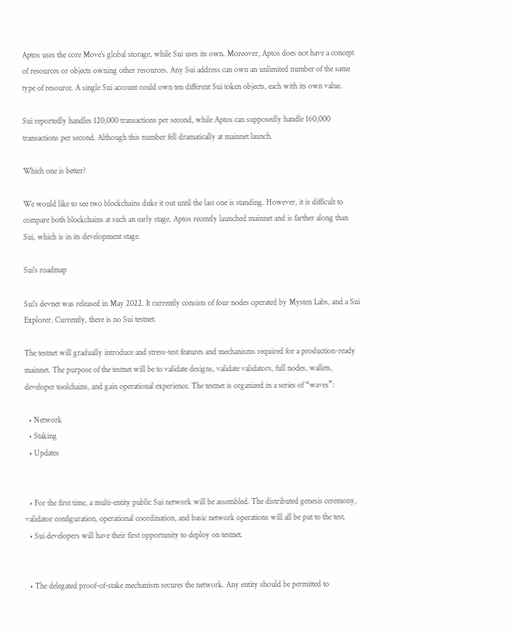Aptos uses the core Move’s global storage, while Sui uses its own. Moreover, Aptos does not have a concept of resources or objects owning other resources. Any Sui address can own an unlimited number of the same type of resource. A single Sui account could own ten different Sui token objects, each with its own value.

Sui reportedly handles 120,000 transactions per second, while Aptos can supposedly handle 160,000 transactions per second. Although this number fell dramatically at mainnet launch.

Which one is better?

We would like to see two blockchains duke it out until the last one is standing. However, it is difficult to compare both blockchains at such an early stage. Aptos recently launched mainnet and is farther along than Sui, which is in its development stage.

Sui’s roadmap

Sui’s devnet was released in May 2022. It currently consists of four nodes operated by Mysten Labs, and a Sui Explorer. Currently, there is no Sui testnet.

The testnet will gradually introduce and stress-test features and mechanisms required for a production-ready mainnet. The purpose of the testnet will be to validate designs, validate validators, full nodes, wallets, developer toolchains, and gain operational experience. The testnet is organized in a series of “waves”:

  • Network
  • Staking
  • Updates


  • For the first time, a multi-entity public Sui network will be assembled. The distributed genesis ceremony, validator configuration, operational coordination, and basic network operations will all be put to the test.
  • Sui developers will have their first opportunity to deploy on testnet.


  • The delegated proof-of-stake mechanism secures the network. Any entity should be permitted to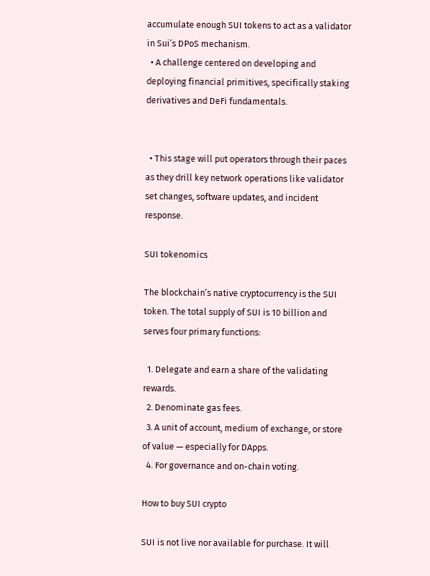accumulate enough SUI tokens to act as a validator in Sui’s DPoS mechanism.
  • A challenge centered on developing and deploying financial primitives, specifically staking derivatives and DeFi fundamentals.


  • This stage will put operators through their paces as they drill key network operations like validator set changes, software updates, and incident response.

SUI tokenomics

The blockchain’s native cryptocurrency is the SUI token. The total supply of SUI is 10 billion and serves four primary functions:

  1. Delegate and earn a share of the validating rewards.
  2. Denominate gas fees.
  3. A unit of account, medium of exchange, or store of value — especially for DApps.
  4. For governance and on-chain voting.

How to buy SUI crypto

SUI is not live nor available for purchase. It will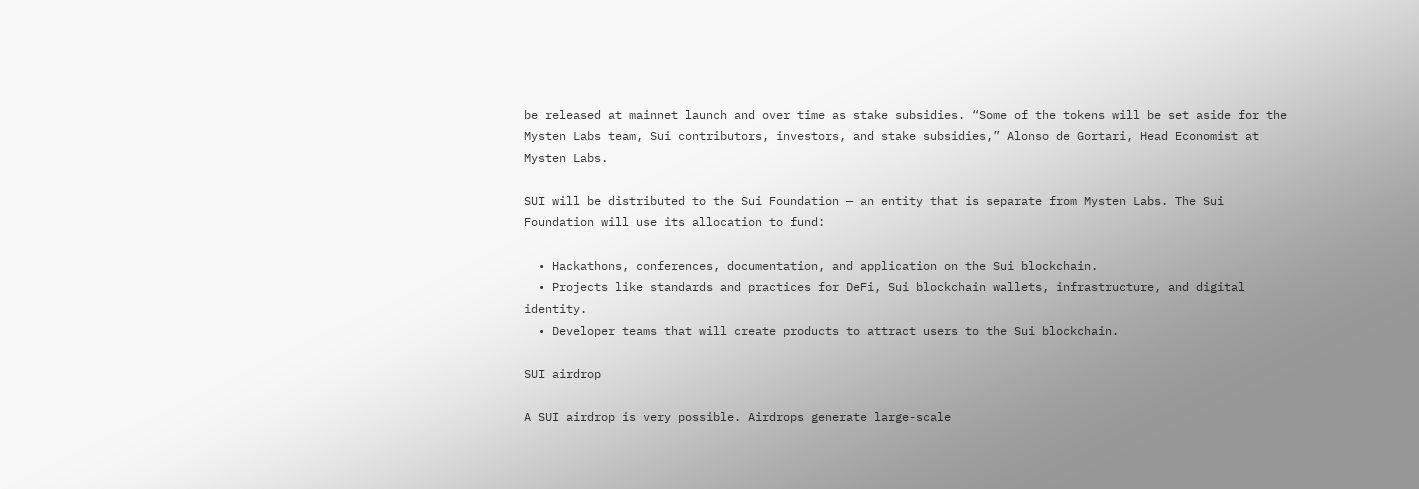be released at mainnet launch and over time as stake subsidies. “Some of the tokens will be set aside for the Mysten Labs team, Sui contributors, investors, and stake subsidies,” Alonso de Gortari, Head Economist at Mysten Labs.

SUI will be distributed to the Sui Foundation — an entity that is separate from Mysten Labs. The Sui Foundation will use its allocation to fund:

  • Hackathons, conferences, documentation, and application on the Sui blockchain.
  • Projects like standards and practices for DeFi, Sui blockchain wallets, infrastructure, and digital identity.
  • Developer teams that will create products to attract users to the Sui blockchain.

SUI airdrop

A SUI airdrop is very possible. Airdrops generate large-scale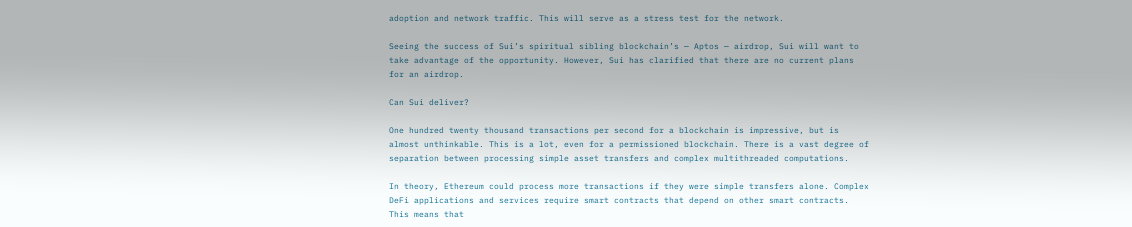adoption and network traffic. This will serve as a stress test for the network.

Seeing the success of Sui’s spiritual sibling blockchain’s — Aptos — airdrop, Sui will want to take advantage of the opportunity. However, Sui has clarified that there are no current plans for an airdrop.

Can Sui deliver?

One hundred twenty thousand transactions per second for a blockchain is impressive, but is almost unthinkable. This is a lot, even for a permissioned blockchain. There is a vast degree of separation between processing simple asset transfers and complex multithreaded computations.

In theory, Ethereum could process more transactions if they were simple transfers alone. Complex DeFi applications and services require smart contracts that depend on other smart contracts. This means that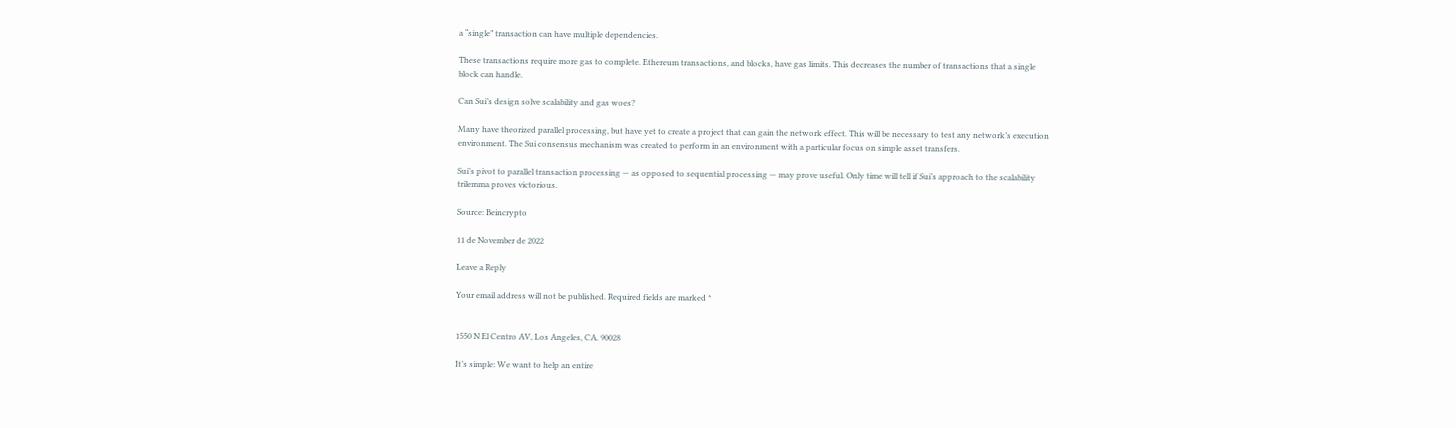a “single” transaction can have multiple dependencies.

These transactions require more gas to complete. Ethereum transactions, and blocks, have gas limits. This decreases the number of transactions that a single block can handle.

Can Sui’s design solve scalability and gas woes?

Many have theorized parallel processing, but have yet to create a project that can gain the network effect. This will be necessary to test any network’s execution environment. The Sui consensus mechanism was created to perform in an environment with a particular focus on simple asset transfers.

Sui’s pivot to parallel transaction processing — as opposed to sequential processing — may prove useful. Only time will tell if Sui’s approach to the scalability trilemma proves victorious.

Source: Beincrypto

11 de November de 2022

Leave a Reply

Your email address will not be published. Required fields are marked *


1550 N El Centro AV, Los Angeles, CA. 90028

It’s simple: We want to help an entire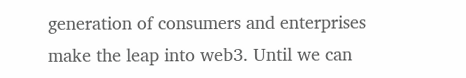generation of consumers and enterprises make the leap into web3. Until we can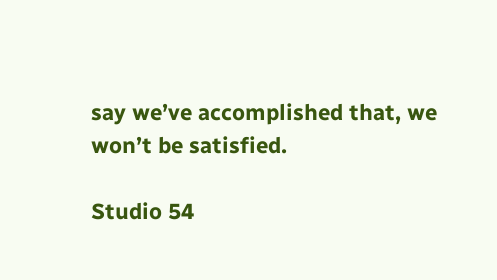say we’ve accomplished that, we won’t be satisfied.

Studio 54